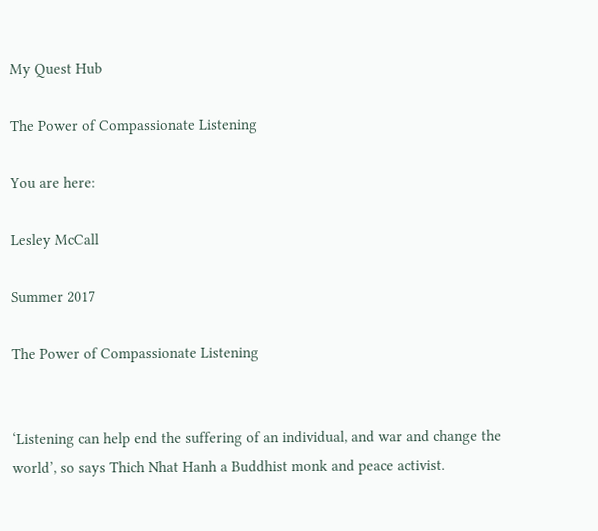My Quest Hub

The Power of Compassionate Listening

You are here:

Lesley McCall

Summer 2017

The Power of Compassionate Listening


‘Listening can help end the suffering of an individual, and war and change the world’, so says Thich Nhat Hanh a Buddhist monk and peace activist.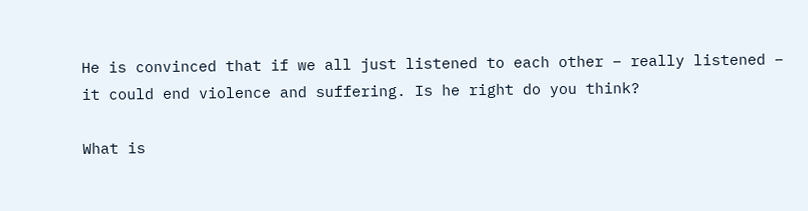He is convinced that if we all just listened to each other – really listened – it could end violence and suffering. Is he right do you think?

What is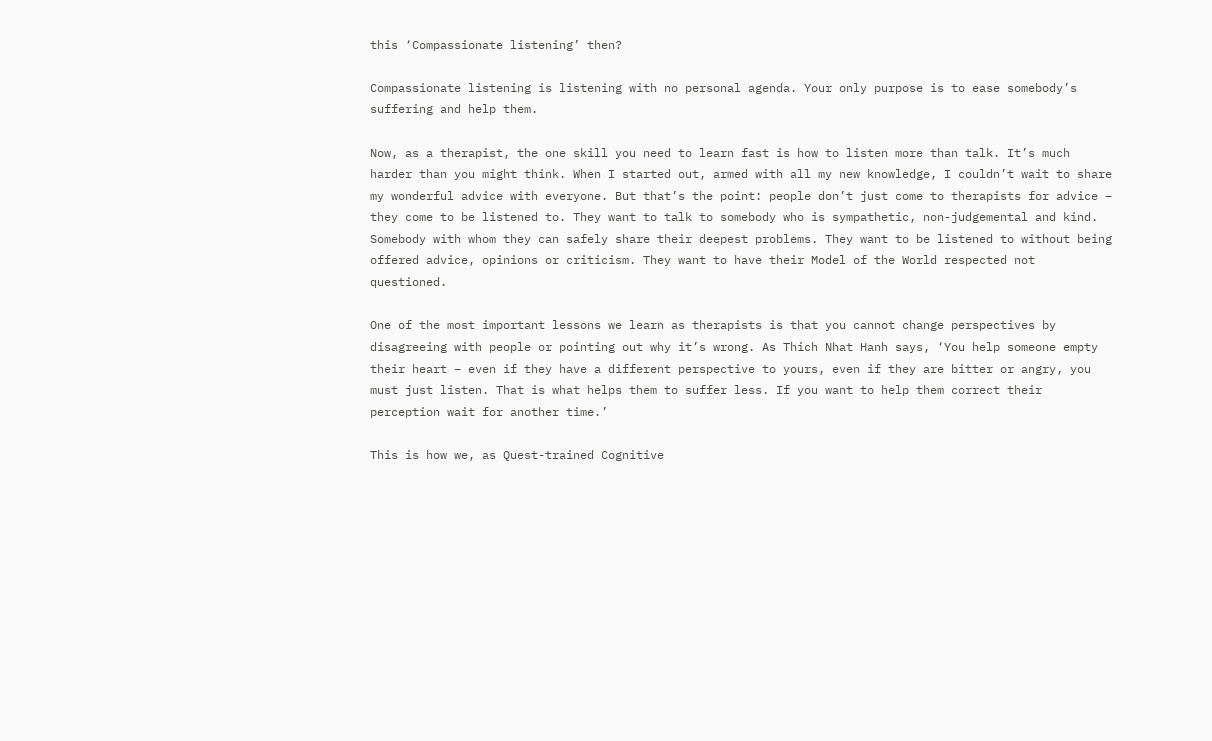this ‘Compassionate listening’ then?

Compassionate listening is listening with no personal agenda. Your only purpose is to ease somebody’s suffering and help them.

Now, as a therapist, the one skill you need to learn fast is how to listen more than talk. It’s much harder than you might think. When I started out, armed with all my new knowledge, I couldn’t wait to share my wonderful advice with everyone. But that’s the point: people don’t just come to therapists for advice – they come to be listened to. They want to talk to somebody who is sympathetic, non-judgemental and kind. Somebody with whom they can safely share their deepest problems. They want to be listened to without being offered advice, opinions or criticism. They want to have their Model of the World respected not questioned.

One of the most important lessons we learn as therapists is that you cannot change perspectives by disagreeing with people or pointing out why it’s wrong. As Thich Nhat Hanh says, ‘You help someone empty their heart – even if they have a different perspective to yours, even if they are bitter or angry, you must just listen. That is what helps them to suffer less. If you want to help them correct their perception wait for another time.’

This is how we, as Quest-trained Cognitive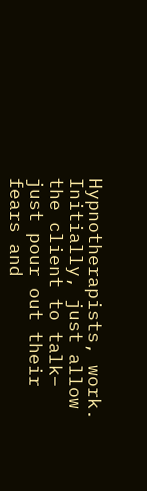Hypnotherapists, work. Initially, just allow the client to talk– just pour out their fears and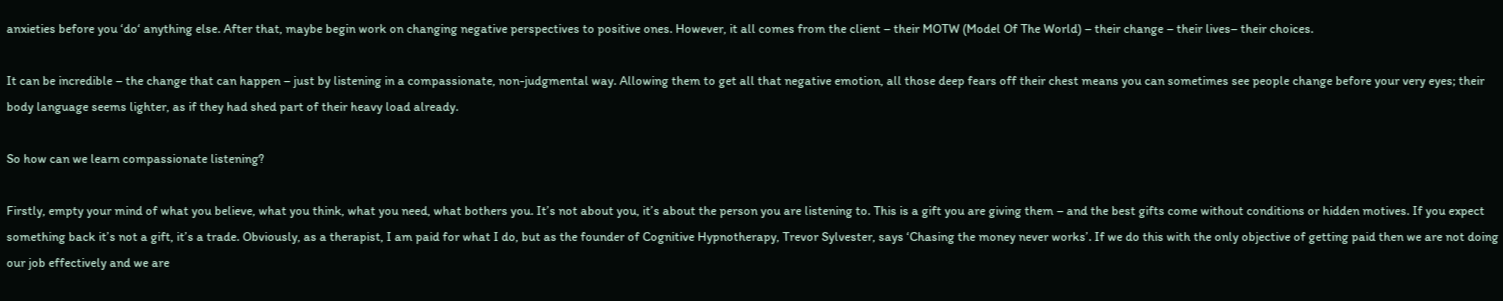anxieties before you ‘do‘ anything else. After that, maybe begin work on changing negative perspectives to positive ones. However, it all comes from the client – their MOTW (Model Of The World) – their change – their lives– their choices.

It can be incredible – the change that can happen – just by listening in a compassionate, non-judgmental way. Allowing them to get all that negative emotion, all those deep fears off their chest means you can sometimes see people change before your very eyes; their body language seems lighter, as if they had shed part of their heavy load already.

So how can we learn compassionate listening?

Firstly, empty your mind of what you believe, what you think, what you need, what bothers you. It’s not about you, it’s about the person you are listening to. This is a gift you are giving them – and the best gifts come without conditions or hidden motives. If you expect something back it’s not a gift, it’s a trade. Obviously, as a therapist, I am paid for what I do, but as the founder of Cognitive Hypnotherapy, Trevor Sylvester, says ‘Chasing the money never works’. If we do this with the only objective of getting paid then we are not doing our job effectively and we are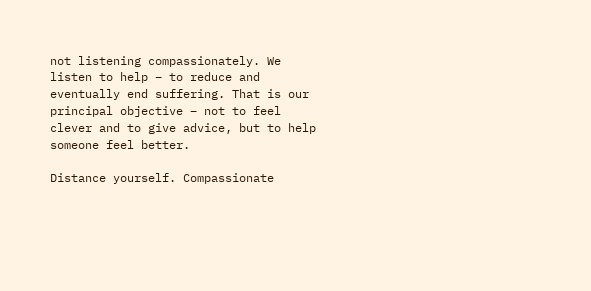not listening compassionately. We listen to help – to reduce and eventually end suffering. That is our principal objective – not to feel clever and to give advice, but to help someone feel better.

Distance yourself. Compassionate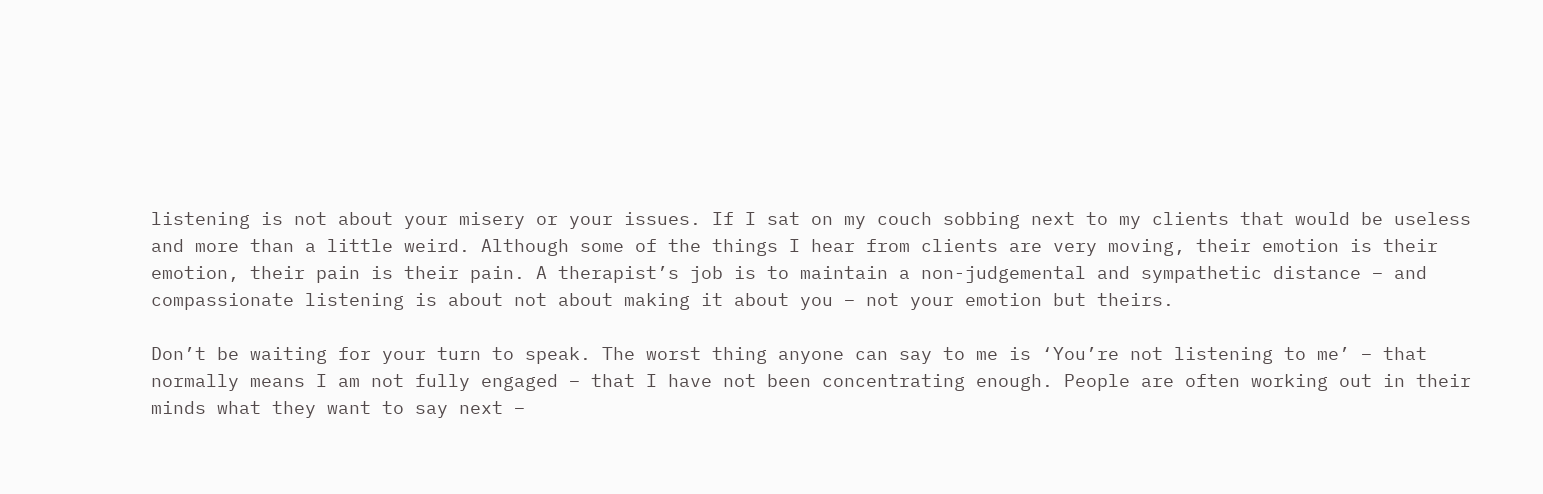listening is not about your misery or your issues. If I sat on my couch sobbing next to my clients that would be useless and more than a little weird. Although some of the things I hear from clients are very moving, their emotion is their emotion, their pain is their pain. A therapist’s job is to maintain a non-judgemental and sympathetic distance – and compassionate listening is about not about making it about you – not your emotion but theirs.

Don’t be waiting for your turn to speak. The worst thing anyone can say to me is ‘You’re not listening to me’ – that normally means I am not fully engaged – that I have not been concentrating enough. People are often working out in their minds what they want to say next –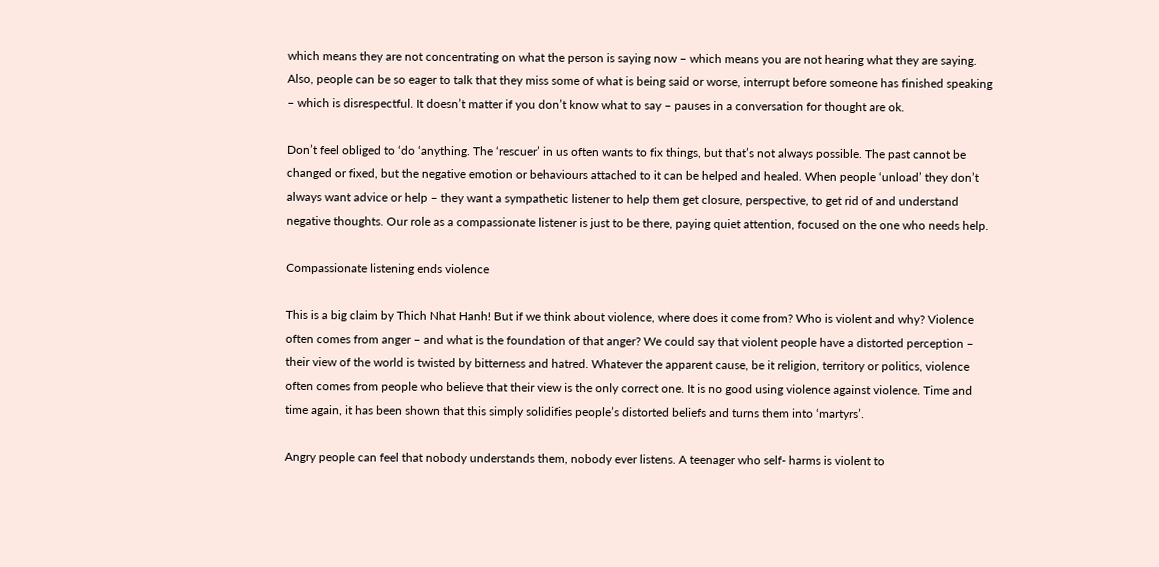which means they are not concentrating on what the person is saying now – which means you are not hearing what they are saying. Also, people can be so eager to talk that they miss some of what is being said or worse, interrupt before someone has finished speaking – which is disrespectful. It doesn’t matter if you don’t know what to say – pauses in a conversation for thought are ok.

Don’t feel obliged to ‘do ‘anything. The ‘rescuer’ in us often wants to fix things, but that’s not always possible. The past cannot be changed or fixed, but the negative emotion or behaviours attached to it can be helped and healed. When people ‘unload’ they don’t always want advice or help – they want a sympathetic listener to help them get closure, perspective, to get rid of and understand negative thoughts. Our role as a compassionate listener is just to be there, paying quiet attention, focused on the one who needs help.

Compassionate listening ends violence

This is a big claim by Thich Nhat Hanh! But if we think about violence, where does it come from? Who is violent and why? Violence often comes from anger – and what is the foundation of that anger? We could say that violent people have a distorted perception – their view of the world is twisted by bitterness and hatred. Whatever the apparent cause, be it religion, territory or politics, violence often comes from people who believe that their view is the only correct one. It is no good using violence against violence. Time and time again, it has been shown that this simply solidifies people’s distorted beliefs and turns them into ‘martyrs’.

Angry people can feel that nobody understands them, nobody ever listens. A teenager who self- harms is violent to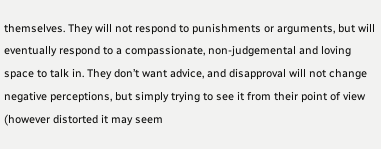themselves. They will not respond to punishments or arguments, but will eventually respond to a compassionate, non-judgemental and loving space to talk in. They don’t want advice, and disapproval will not change negative perceptions, but simply trying to see it from their point of view (however distorted it may seem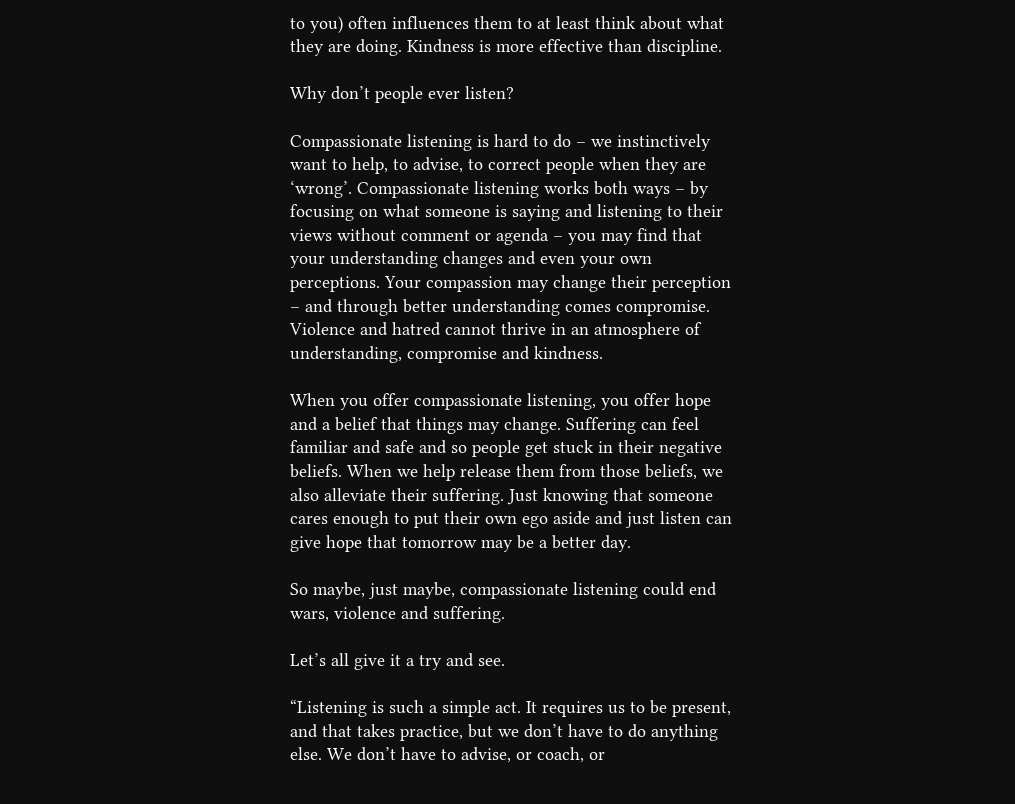to you) often influences them to at least think about what they are doing. Kindness is more effective than discipline.

Why don’t people ever listen?

Compassionate listening is hard to do – we instinctively want to help, to advise, to correct people when they are ‘wrong’. Compassionate listening works both ways – by focusing on what someone is saying and listening to their views without comment or agenda – you may find that your understanding changes and even your own perceptions. Your compassion may change their perception – and through better understanding comes compromise. Violence and hatred cannot thrive in an atmosphere of understanding, compromise and kindness.

When you offer compassionate listening, you offer hope and a belief that things may change. Suffering can feel familiar and safe and so people get stuck in their negative beliefs. When we help release them from those beliefs, we also alleviate their suffering. Just knowing that someone cares enough to put their own ego aside and just listen can give hope that tomorrow may be a better day.

So maybe, just maybe, compassionate listening could end wars, violence and suffering.

Let’s all give it a try and see.

“Listening is such a simple act. It requires us to be present, and that takes practice, but we don’t have to do anything else. We don’t have to advise, or coach, or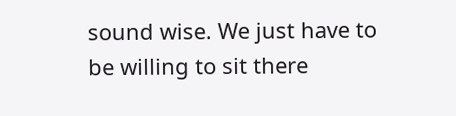sound wise. We just have to be willing to sit there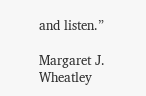and listen.”

Margaret J. Wheatley